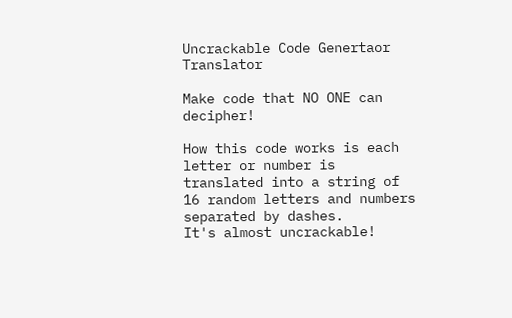Uncrackable Code Genertaor Translator

Make code that NO ONE can decipher!

How this code works is each letter or number is translated into a string of 16 random letters and numbers separated by dashes.
It's almost uncrackable!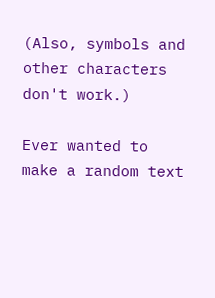(Also, symbols and other characters don't work.)

Ever wanted to make a random text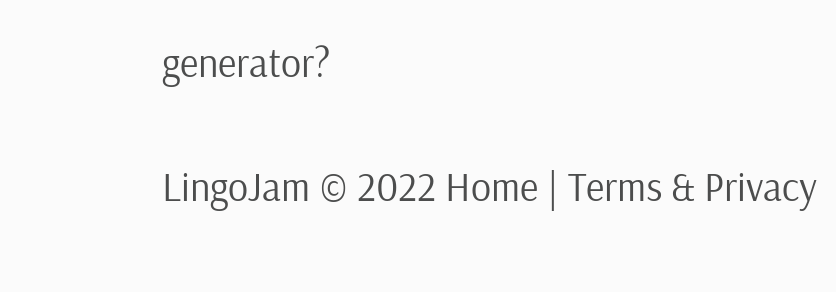generator?

LingoJam © 2022 Home | Terms & Privacy